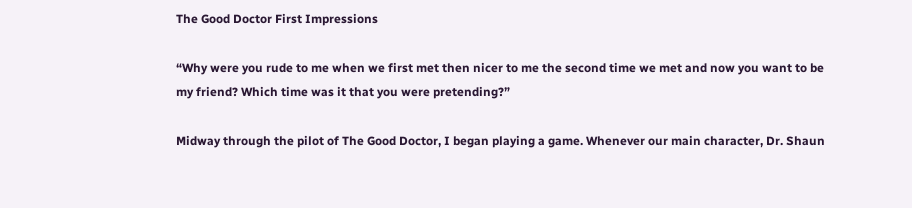The Good Doctor First Impressions

“Why were you rude to me when we first met then nicer to me the second time we met and now you want to be my friend? Which time was it that you were pretending?”

Midway through the pilot of The Good Doctor, I began playing a game. Whenever our main character, Dr. Shaun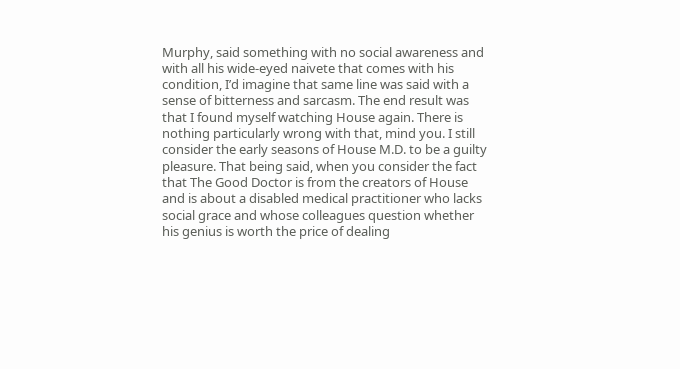Murphy, said something with no social awareness and with all his wide-eyed naivete that comes with his condition, I’d imagine that same line was said with a sense of bitterness and sarcasm. The end result was that I found myself watching House again. There is nothing particularly wrong with that, mind you. I still consider the early seasons of House M.D. to be a guilty pleasure. That being said, when you consider the fact that The Good Doctor is from the creators of House and is about a disabled medical practitioner who lacks social grace and whose colleagues question whether his genius is worth the price of dealing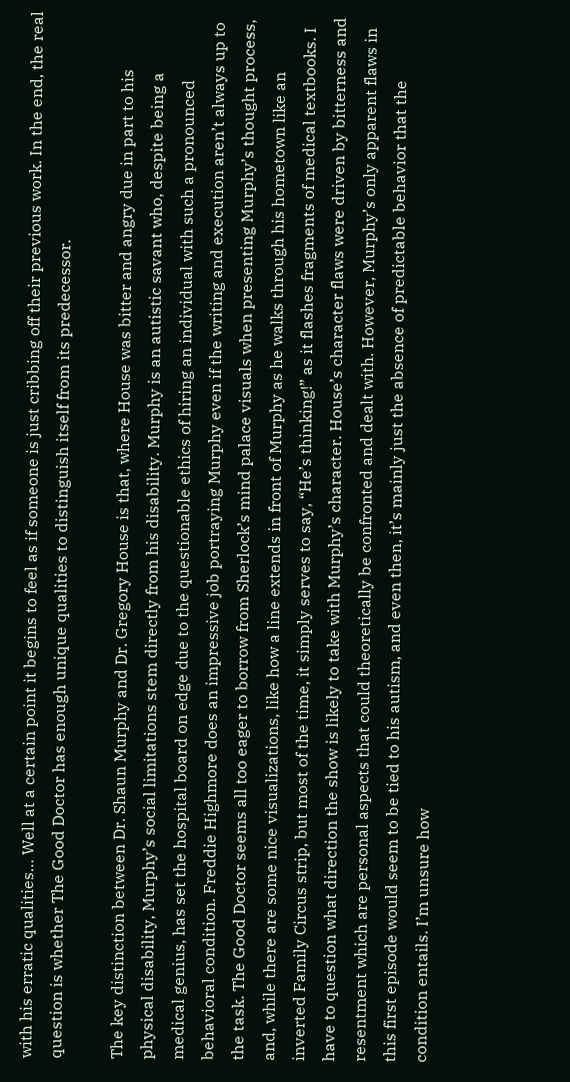with his erratic qualities… Well at a certain point it begins to feel as if someone is just cribbing off their previous work. In the end, the real question is whether The Good Doctor has enough unique qualities to distinguish itself from its predecessor.

The key distinction between Dr. Shaun Murphy and Dr. Gregory House is that, where House was bitter and angry due in part to his physical disability, Murphy’s social limitations stem directly from his disability. Murphy is an autistic savant who, despite being a medical genius, has set the hospital board on edge due to the questionable ethics of hiring an individual with such a pronounced behavioral condition. Freddie Highmore does an impressive job portraying Murphy even if the writing and execution aren’t always up to the task. The Good Doctor seems all too eager to borrow from Sherlock’s mind palace visuals when presenting Murphy’s thought process, and, while there are some nice visualizations, like how a line extends in front of Murphy as he walks through his hometown like an inverted Family Circus strip, but most of the time, it simply serves to say, “He’s thinking!” as it flashes fragments of medical textbooks. I have to question what direction the show is likely to take with Murphy’s character. House’s character flaws were driven by bitterness and resentment which are personal aspects that could theoretically be confronted and dealt with. However, Murphy’s only apparent flaws in this first episode would seem to be tied to his autism, and even then, it’s mainly just the absence of predictable behavior that the condition entails. I’m unsure how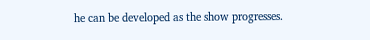he can be developed as the show progresses.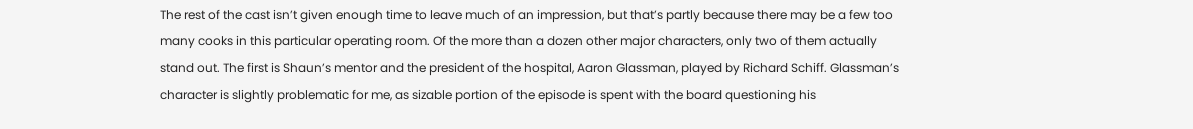The rest of the cast isn’t given enough time to leave much of an impression, but that’s partly because there may be a few too many cooks in this particular operating room. Of the more than a dozen other major characters, only two of them actually stand out. The first is Shaun’s mentor and the president of the hospital, Aaron Glassman, played by Richard Schiff. Glassman’s character is slightly problematic for me, as sizable portion of the episode is spent with the board questioning his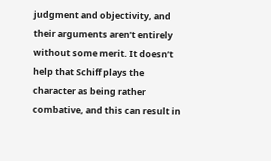judgment and objectivity, and their arguments aren’t entirely without some merit. It doesn’t help that Schiff plays the character as being rather combative, and this can result in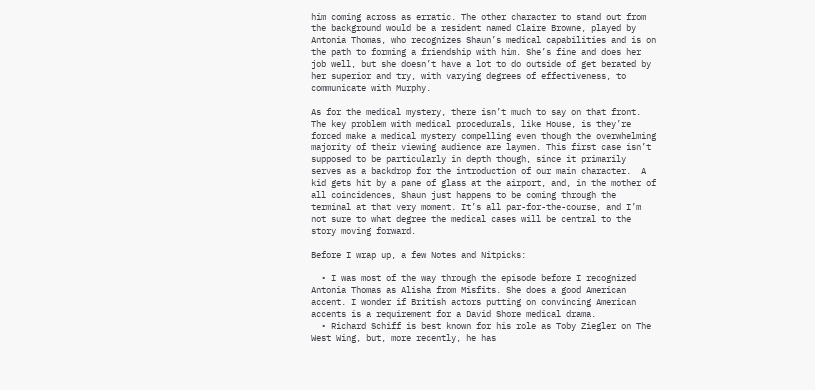him coming across as erratic. The other character to stand out from the background would be a resident named Claire Browne, played by Antonia Thomas, who recognizes Shaun’s medical capabilities and is on the path to forming a friendship with him. She’s fine and does her job well, but she doesn’t have a lot to do outside of get berated by her superior and try, with varying degrees of effectiveness, to communicate with Murphy.

As for the medical mystery, there isn’t much to say on that front. The key problem with medical procedurals, like House, is they’re forced make a medical mystery compelling even though the overwhelming majority of their viewing audience are laymen. This first case isn’t supposed to be particularly in depth though, since it primarily serves as a backdrop for the introduction of our main character.  A kid gets hit by a pane of glass at the airport, and, in the mother of all coincidences, Shaun just happens to be coming through the terminal at that very moment. It’s all par-for-the-course, and I’m not sure to what degree the medical cases will be central to the story moving forward.

Before I wrap up, a few Notes and Nitpicks:

  • I was most of the way through the episode before I recognized Antonia Thomas as Alisha from Misfits. She does a good American accent. I wonder if British actors putting on convincing American accents is a requirement for a David Shore medical drama.
  • Richard Schiff is best known for his role as Toby Ziegler on The West Wing, but, more recently, he has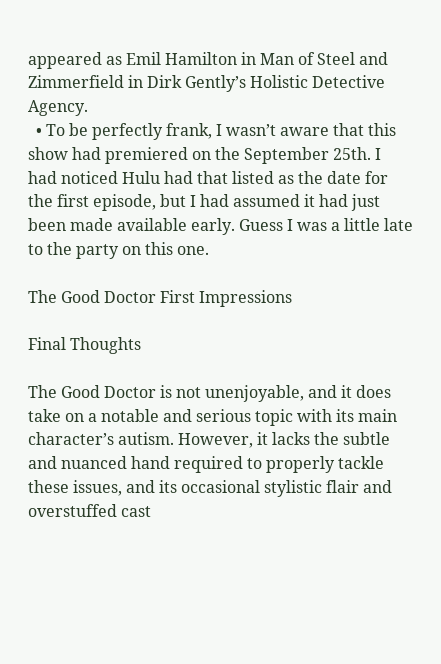appeared as Emil Hamilton in Man of Steel and Zimmerfield in Dirk Gently’s Holistic Detective Agency.
  • To be perfectly frank, I wasn’t aware that this show had premiered on the September 25th. I had noticed Hulu had that listed as the date for the first episode, but I had assumed it had just been made available early. Guess I was a little late to the party on this one.

The Good Doctor First Impressions

Final Thoughts

The Good Doctor is not unenjoyable, and it does take on a notable and serious topic with its main character’s autism. However, it lacks the subtle and nuanced hand required to properly tackle these issues, and its occasional stylistic flair and overstuffed cast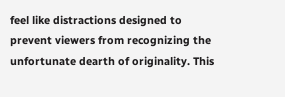feel like distractions designed to prevent viewers from recognizing the unfortunate dearth of originality. This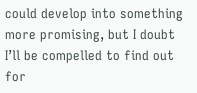could develop into something more promising, but I doubt I’ll be compelled to find out for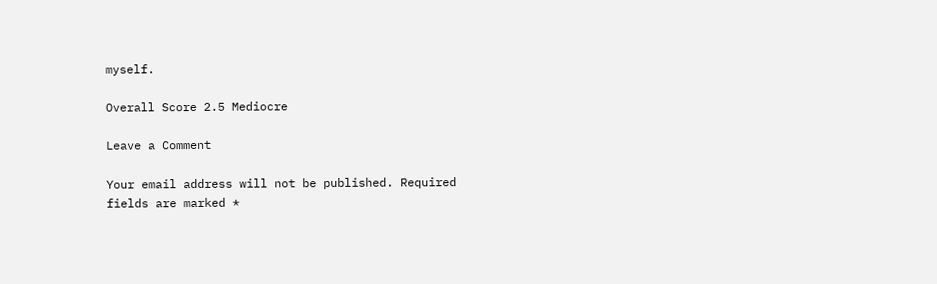myself.

Overall Score 2.5 Mediocre

Leave a Comment

Your email address will not be published. Required fields are marked *